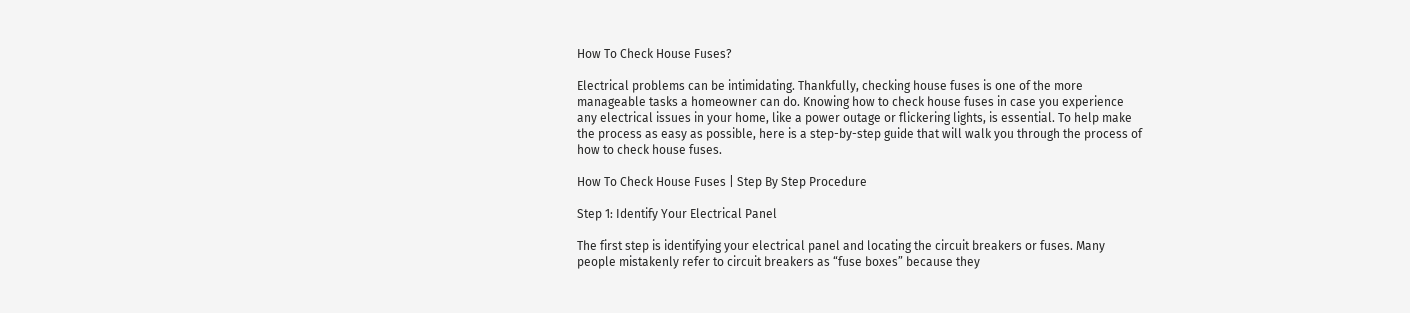How To Check House Fuses?

Electrical problems can be intimidating. Thankfully, checking house fuses is one of the more manageable tasks a homeowner can do. Knowing how to check house fuses in case you experience any electrical issues in your home, like a power outage or flickering lights, is essential. To help make the process as easy as possible, here is a step-by-step guide that will walk you through the process of how to check house fuses.

How To Check House Fuses | Step By Step Procedure

Step 1: Identify Your Electrical Panel

The first step is identifying your electrical panel and locating the circuit breakers or fuses. Many people mistakenly refer to circuit breakers as “fuse boxes” because they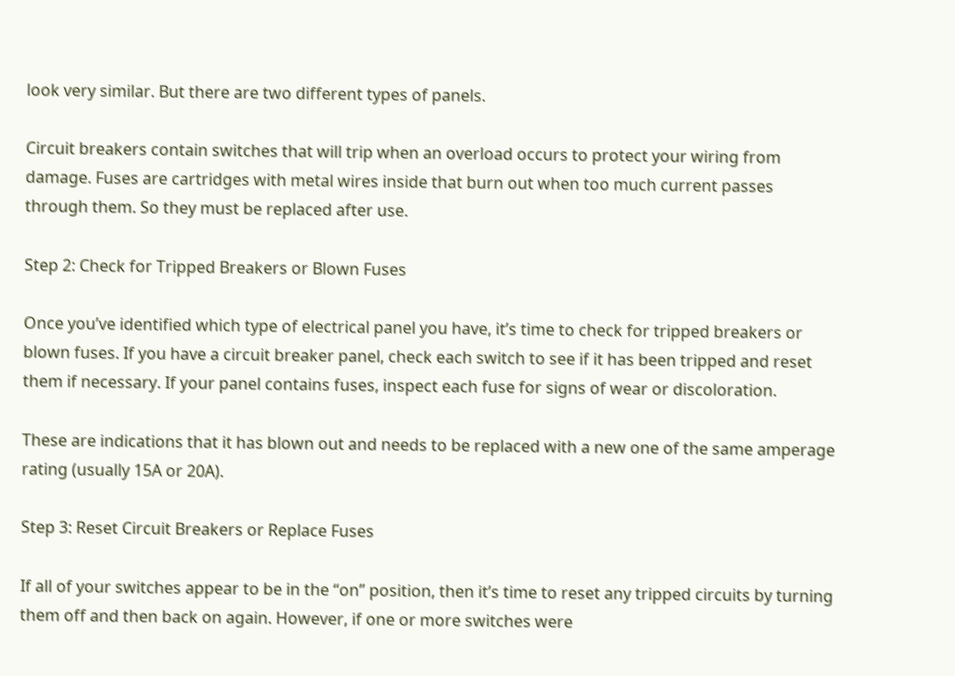look very similar. But there are two different types of panels.

Circuit breakers contain switches that will trip when an overload occurs to protect your wiring from damage. Fuses are cartridges with metal wires inside that burn out when too much current passes through them. So they must be replaced after use.

Step 2: Check for Tripped Breakers or Blown Fuses

Once you’ve identified which type of electrical panel you have, it’s time to check for tripped breakers or blown fuses. If you have a circuit breaker panel, check each switch to see if it has been tripped and reset them if necessary. If your panel contains fuses, inspect each fuse for signs of wear or discoloration.

These are indications that it has blown out and needs to be replaced with a new one of the same amperage rating (usually 15A or 20A).

Step 3: Reset Circuit Breakers or Replace Fuses

If all of your switches appear to be in the “on” position, then it’s time to reset any tripped circuits by turning them off and then back on again. However, if one or more switches were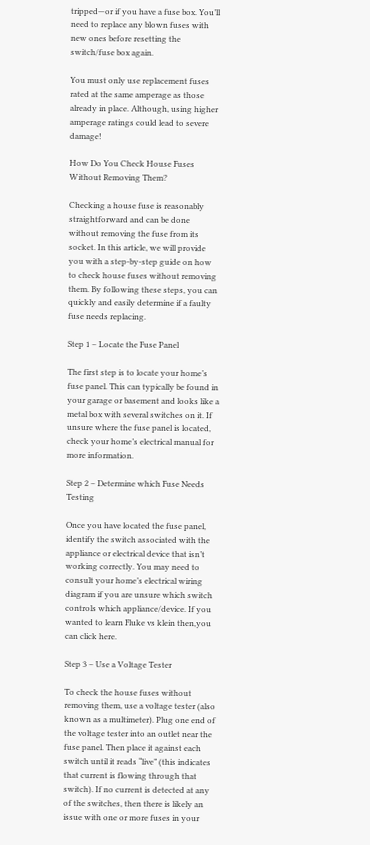tripped—or if you have a fuse box. You’ll need to replace any blown fuses with new ones before resetting the switch/fuse box again.

You must only use replacement fuses rated at the same amperage as those already in place. Although, using higher amperage ratings could lead to severe damage!

How Do You Check House Fuses Without Removing Them?

Checking a house fuse is reasonably straightforward and can be done without removing the fuse from its socket. In this article, we will provide you with a step-by-step guide on how to check house fuses without removing them. By following these steps, you can quickly and easily determine if a faulty fuse needs replacing.

Step 1 – Locate the Fuse Panel

The first step is to locate your home’s fuse panel. This can typically be found in your garage or basement and looks like a metal box with several switches on it. If unsure where the fuse panel is located, check your home’s electrical manual for more information.

Step 2 – Determine which Fuse Needs Testing

Once you have located the fuse panel, identify the switch associated with the appliance or electrical device that isn’t working correctly. You may need to consult your home’s electrical wiring diagram if you are unsure which switch controls which appliance/device. If you wanted to learn Fluke vs klein then,you can click here.

Step 3 – Use a Voltage Tester

To check the house fuses without removing them, use a voltage tester (also known as a multimeter). Plug one end of the voltage tester into an outlet near the fuse panel. Then place it against each switch until it reads “live” (this indicates that current is flowing through that switch). If no current is detected at any of the switches, then there is likely an issue with one or more fuses in your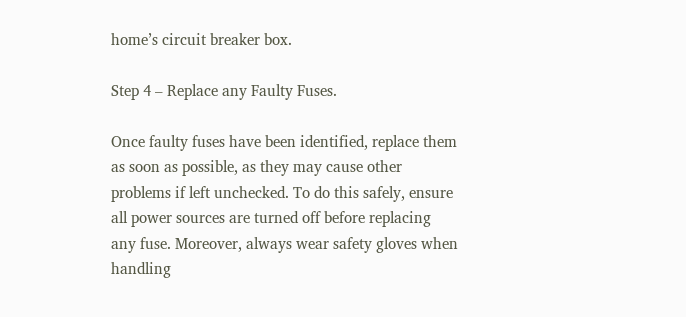home’s circuit breaker box.

Step 4 – Replace any Faulty Fuses.

Once faulty fuses have been identified, replace them as soon as possible, as they may cause other problems if left unchecked. To do this safely, ensure all power sources are turned off before replacing any fuse. Moreover, always wear safety gloves when handling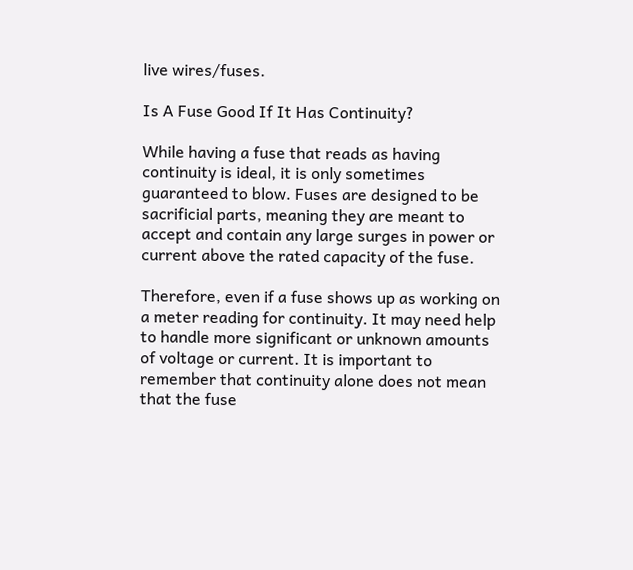live wires/fuses.

Is A Fuse Good If It Has Continuity?

While having a fuse that reads as having continuity is ideal, it is only sometimes guaranteed to blow. Fuses are designed to be sacrificial parts, meaning they are meant to accept and contain any large surges in power or current above the rated capacity of the fuse.

Therefore, even if a fuse shows up as working on a meter reading for continuity. It may need help to handle more significant or unknown amounts of voltage or current. It is important to remember that continuity alone does not mean that the fuse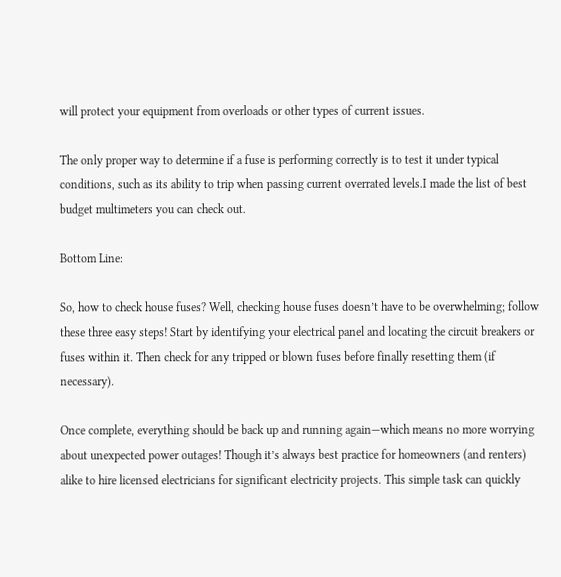will protect your equipment from overloads or other types of current issues.

The only proper way to determine if a fuse is performing correctly is to test it under typical conditions, such as its ability to trip when passing current overrated levels.I made the list of best budget multimeters you can check out.

Bottom Line:

So, how to check house fuses? Well, checking house fuses doesn’t have to be overwhelming; follow these three easy steps! Start by identifying your electrical panel and locating the circuit breakers or fuses within it. Then check for any tripped or blown fuses before finally resetting them (if necessary).

Once complete, everything should be back up and running again—which means no more worrying about unexpected power outages! Though it’s always best practice for homeowners (and renters) alike to hire licensed electricians for significant electricity projects. This simple task can quickly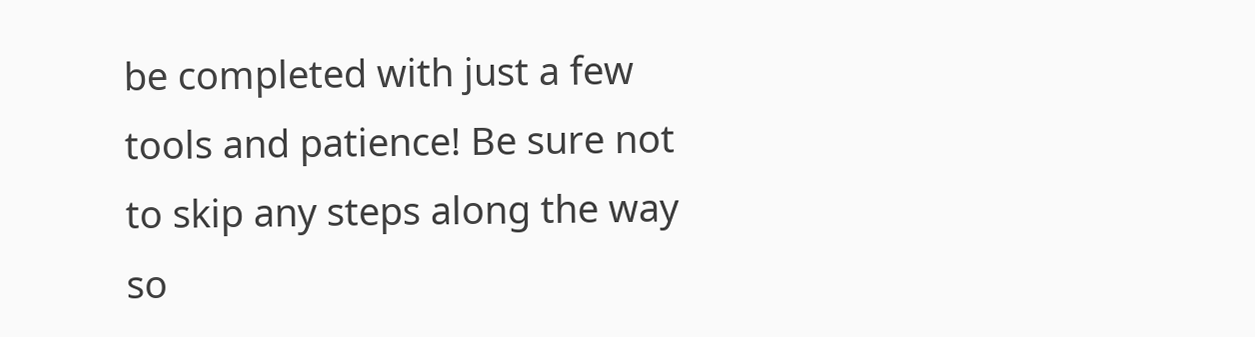be completed with just a few tools and patience! Be sure not to skip any steps along the way so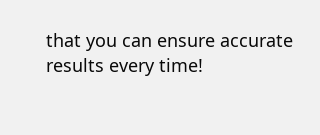that you can ensure accurate results every time!